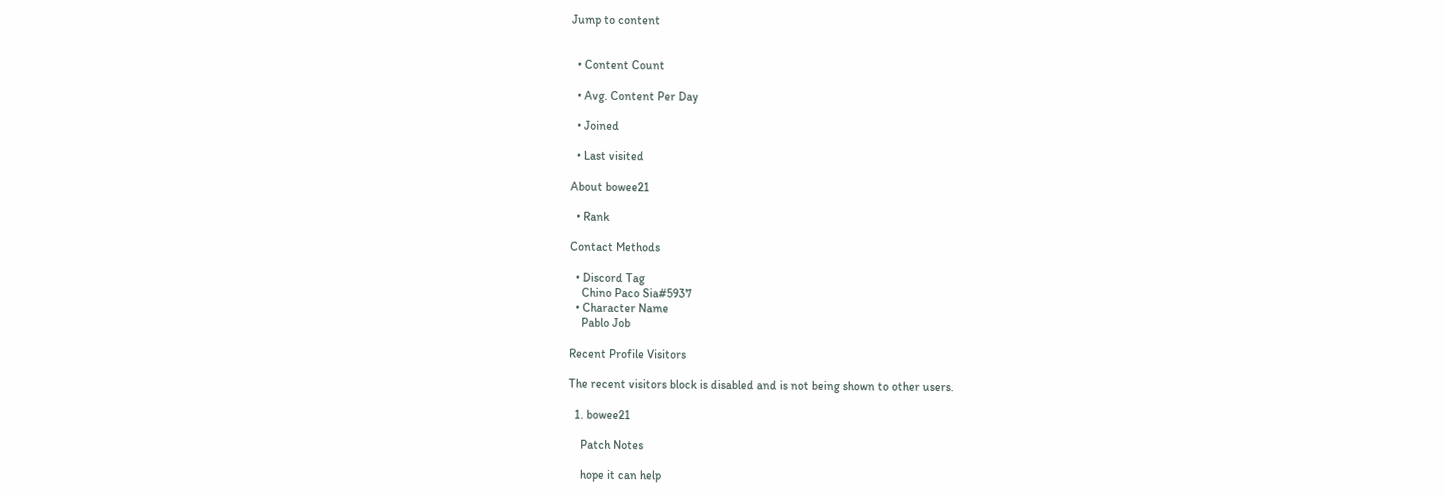Jump to content


  • Content Count

  • Avg. Content Per Day

  • Joined

  • Last visited

About bowee21

  • Rank

Contact Methods

  • Discord Tag
    Chino Paco Sia#5937
  • Character Name
    Pablo Job

Recent Profile Visitors

The recent visitors block is disabled and is not being shown to other users.

  1. bowee21

    Patch Notes

    hope it can help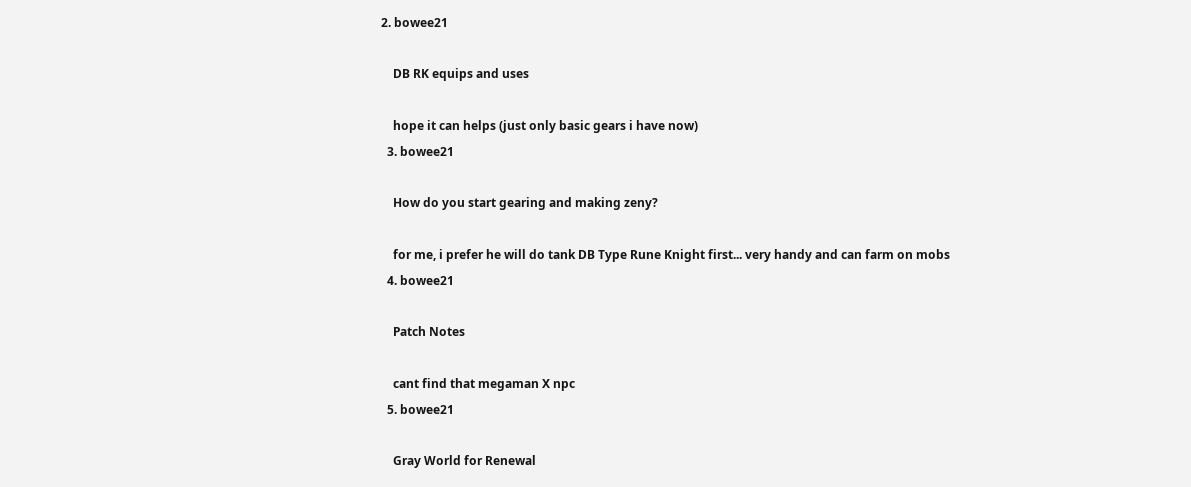2. bowee21

    DB RK equips and uses

    hope it can helps (just only basic gears i have now)
  3. bowee21

    How do you start gearing and making zeny?

    for me, i prefer he will do tank DB Type Rune Knight first... very handy and can farm on mobs
  4. bowee21

    Patch Notes

    cant find that megaman X npc
  5. bowee21

    Gray World for Renewal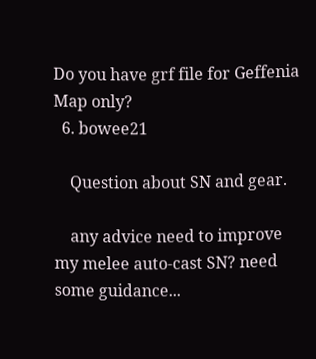Do you have grf file for Geffenia Map only?
  6. bowee21

    Question about SN and gear.

    any advice need to improve my melee auto-cast SN? need some guidance...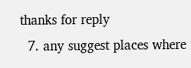thanks for reply
  7. any suggest places where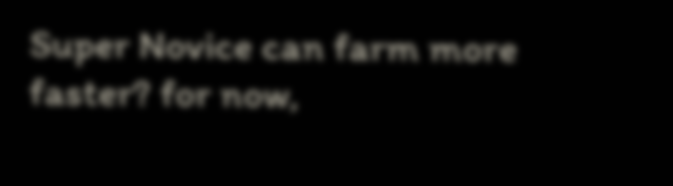Super Novice can farm more faster? for now,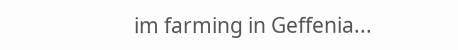im farming in Geffenia...